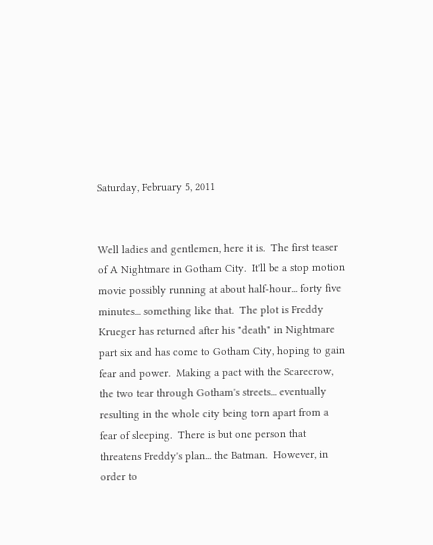Saturday, February 5, 2011


Well ladies and gentlemen, here it is.  The first teaser of A Nightmare in Gotham City.  It'll be a stop motion movie possibly running at about half-hour... forty five minutes... something like that.  The plot is Freddy Krueger has returned after his "death" in Nightmare part six and has come to Gotham City, hoping to gain fear and power.  Making a pact with the Scarecrow, the two tear through Gotham's streets... eventually resulting in the whole city being torn apart from a fear of sleeping.  There is but one person that threatens Freddy's plan... the Batman.  However, in order to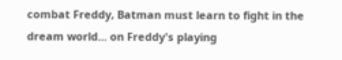combat Freddy, Batman must learn to fight in the dream world... on Freddy's playing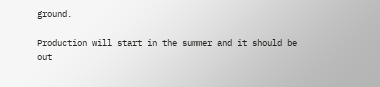ground.

Production will start in the summer and it should be out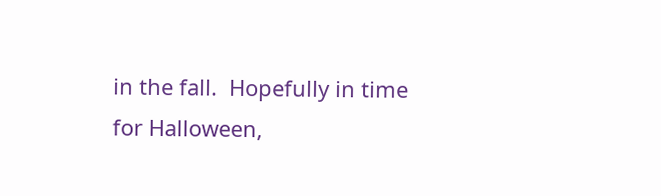in the fall.  Hopefully in time for Halloween,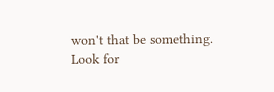won't that be something.  Look for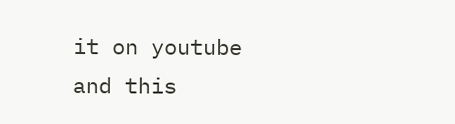it on youtube and this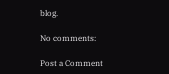blog.

No comments:

Post a Comment